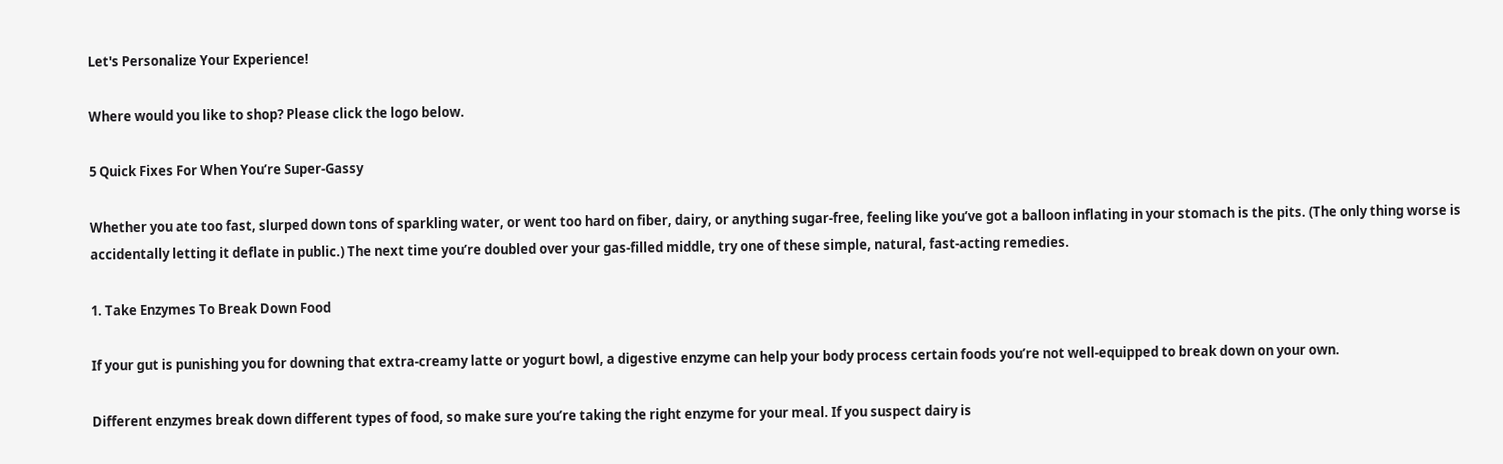Let's Personalize Your Experience!

Where would you like to shop? Please click the logo below.

5 Quick Fixes For When You’re Super-Gassy

Whether you ate too fast, slurped down tons of sparkling water, or went too hard on fiber, dairy, or anything sugar-free, feeling like you’ve got a balloon inflating in your stomach is the pits. (The only thing worse is accidentally letting it deflate in public.) The next time you’re doubled over your gas-filled middle, try one of these simple, natural, fast-acting remedies.

1. Take Enzymes To Break Down Food

If your gut is punishing you for downing that extra-creamy latte or yogurt bowl, a digestive enzyme can help your body process certain foods you’re not well-equipped to break down on your own.

Different enzymes break down different types of food, so make sure you’re taking the right enzyme for your meal. If you suspect dairy is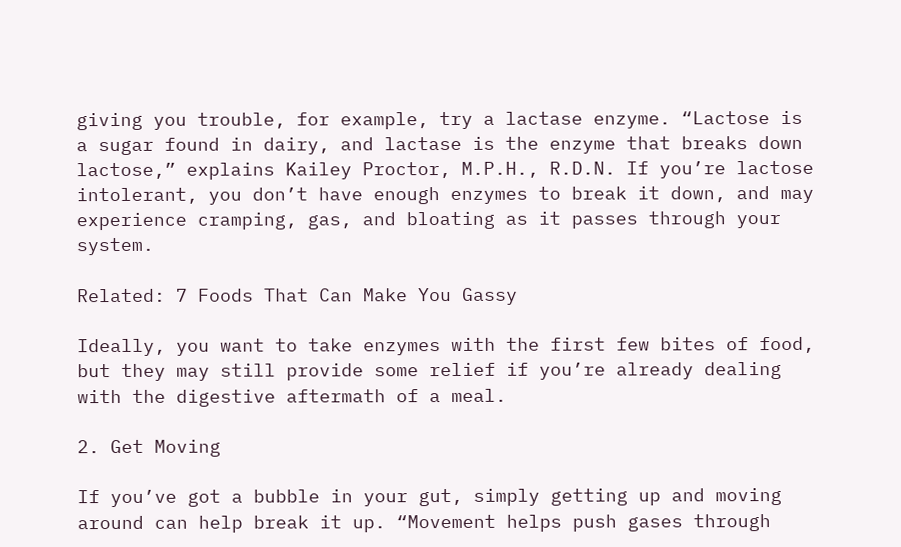giving you trouble, for example, try a lactase enzyme. “Lactose is a sugar found in dairy, and lactase is the enzyme that breaks down lactose,” explains Kailey Proctor, M.P.H., R.D.N. If you’re lactose intolerant, you don’t have enough enzymes to break it down, and may experience cramping, gas, and bloating as it passes through your system.

Related: 7 Foods That Can Make You Gassy

Ideally, you want to take enzymes with the first few bites of food, but they may still provide some relief if you’re already dealing with the digestive aftermath of a meal.

2. Get Moving

If you’ve got a bubble in your gut, simply getting up and moving around can help break it up. “Movement helps push gases through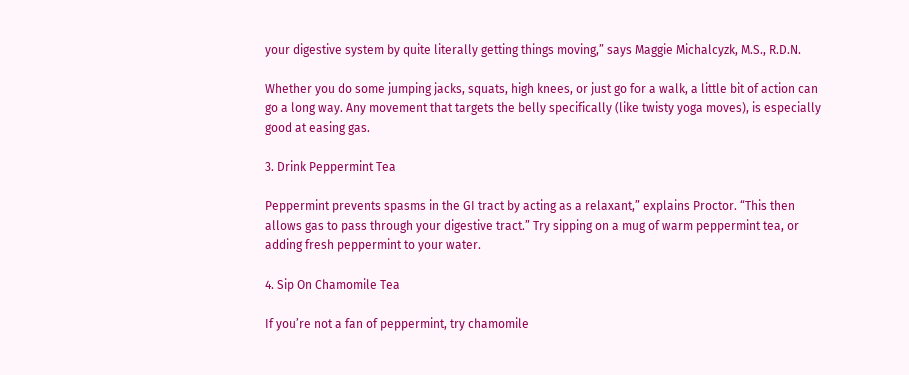your digestive system by quite literally getting things moving,” says Maggie Michalcyzk, M.S., R.D.N.

Whether you do some jumping jacks, squats, high knees, or just go for a walk, a little bit of action can go a long way. Any movement that targets the belly specifically (like twisty yoga moves), is especially good at easing gas.

3. Drink Peppermint Tea

Peppermint prevents spasms in the GI tract by acting as a relaxant,” explains Proctor. “This then allows gas to pass through your digestive tract.” Try sipping on a mug of warm peppermint tea, or adding fresh peppermint to your water.

4. Sip On Chamomile Tea

If you’re not a fan of peppermint, try chamomile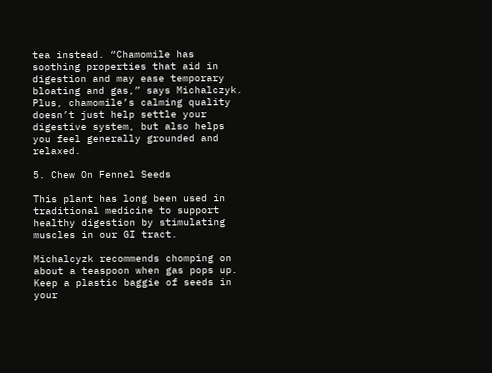tea instead. “Chamomile has soothing properties that aid in digestion and may ease temporary bloating and gas,” says Michalczyk. Plus, chamomile’s calming quality doesn’t just help settle your digestive system, but also helps you feel generally grounded and relaxed.

5. Chew On Fennel Seeds

This plant has long been used in traditional medicine to support healthy digestion by stimulating muscles in our GI tract.

Michalcyzk recommends chomping on about a teaspoon when gas pops up. Keep a plastic baggie of seeds in your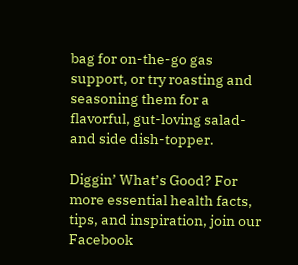bag for on-the-go gas support, or try roasting and seasoning them for a flavorful, gut-loving salad- and side dish-topper.

Diggin’ What’s Good? For more essential health facts, tips, and inspiration, join our Facebook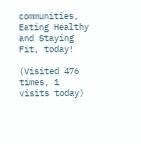communities, Eating Healthy and Staying Fit, today!

(Visited 476 times, 1 visits today)